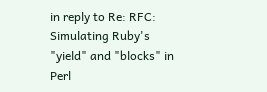in reply to Re: RFC: Simulating Ruby's "yield" and "blocks" in Perl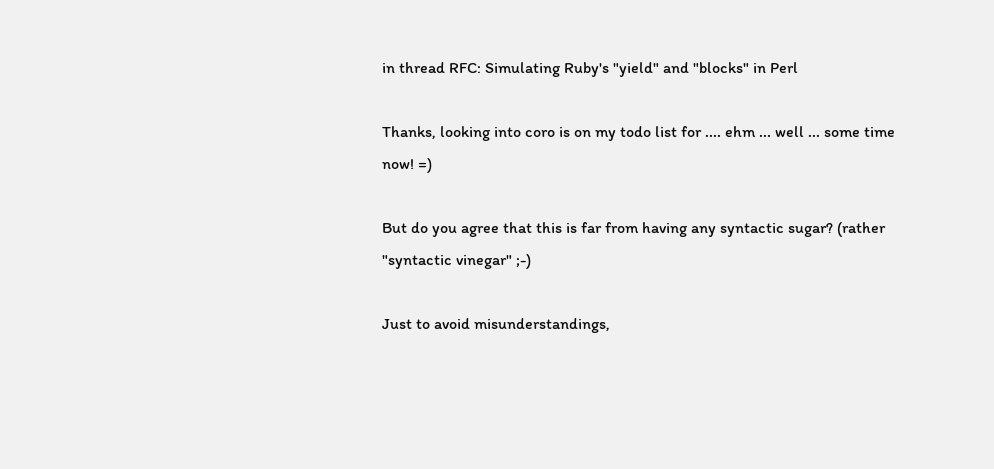in thread RFC: Simulating Ruby's "yield" and "blocks" in Perl

Thanks, looking into coro is on my todo list for .... ehm ... well ... some time now! =)

But do you agree that this is far from having any syntactic sugar? (rather "syntactic vinegar" ;-)

Just to avoid misunderstandings,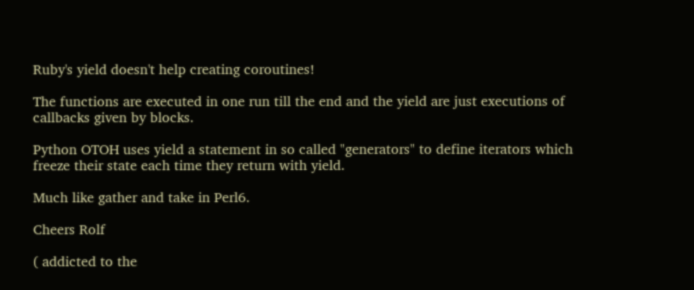Ruby's yield doesn't help creating coroutines!

The functions are executed in one run till the end and the yield are just executions of callbacks given by blocks.

Python OTOH uses yield a statement in so called "generators" to define iterators which freeze their state each time they return with yield.

Much like gather and take in Perl6.

Cheers Rolf

( addicted to the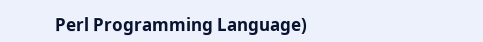Perl Programming Language)